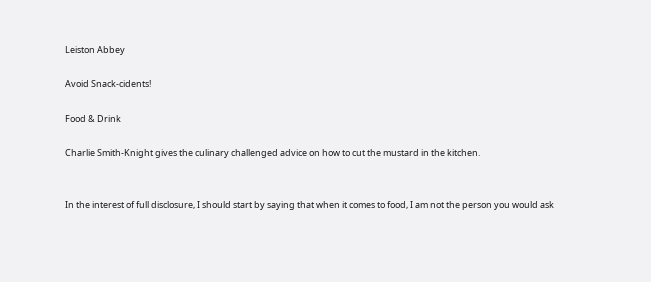Leiston Abbey

Avoid Snack-cidents!

Food & Drink

Charlie Smith-Knight gives the culinary challenged advice on how to cut the mustard in the kitchen.


In the interest of full disclosure, I should start by saying that when it comes to food, I am not the person you would ask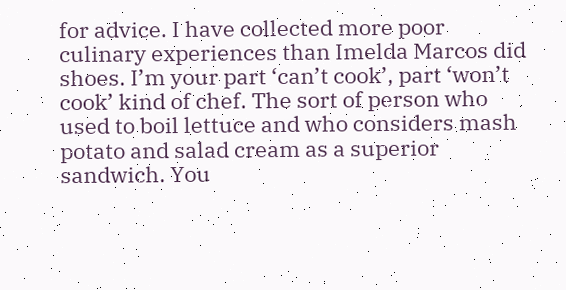for advice. I have collected more poor culinary experiences than Imelda Marcos did shoes. I’m your part ‘can’t cook’, part ‘won’t cook’ kind of chef. The sort of person who used to boil lettuce and who considers mash potato and salad cream as a superior sandwich. You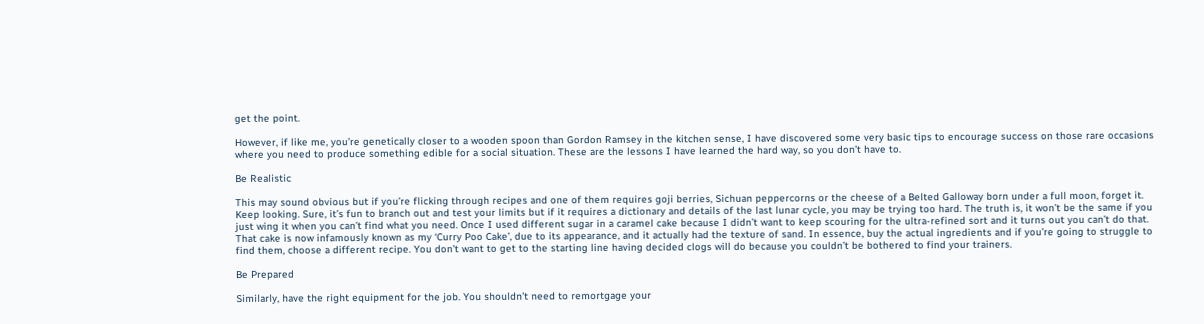get the point.

However, if like me, you’re genetically closer to a wooden spoon than Gordon Ramsey in the kitchen sense, I have discovered some very basic tips to encourage success on those rare occasions where you need to produce something edible for a social situation. These are the lessons I have learned the hard way, so you don’t have to.

Be Realistic

This may sound obvious but if you’re flicking through recipes and one of them requires goji berries, Sichuan peppercorns or the cheese of a Belted Galloway born under a full moon, forget it. Keep looking. Sure, it’s fun to branch out and test your limits but if it requires a dictionary and details of the last lunar cycle, you may be trying too hard. The truth is, it won’t be the same if you just wing it when you can’t find what you need. Once I used different sugar in a caramel cake because I didn’t want to keep scouring for the ultra-refined sort and it turns out you can’t do that. That cake is now infamously known as my ‘Curry Poo Cake’, due to its appearance, and it actually had the texture of sand. In essence, buy the actual ingredients and if you’re going to struggle to find them, choose a different recipe. You don’t want to get to the starting line having decided clogs will do because you couldn’t be bothered to find your trainers.

Be Prepared

Similarly, have the right equipment for the job. You shouldn’t need to remortgage your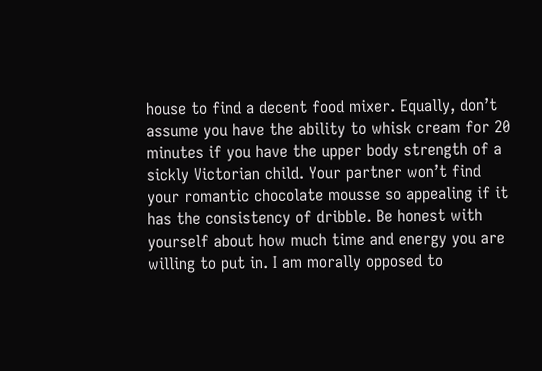house to find a decent food mixer. Equally, don’t assume you have the ability to whisk cream for 20 minutes if you have the upper body strength of a sickly Victorian child. Your partner won’t find your romantic chocolate mousse so appealing if it has the consistency of dribble. Be honest with yourself about how much time and energy you are willing to put in. I am morally opposed to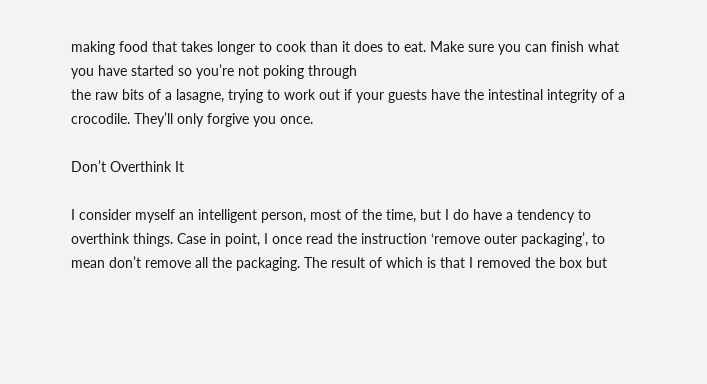making food that takes longer to cook than it does to eat. Make sure you can finish what you have started so you’re not poking through
the raw bits of a lasagne, trying to work out if your guests have the intestinal integrity of a crocodile. They’ll only forgive you once.

Don’t Overthink It

I consider myself an intelligent person, most of the time, but I do have a tendency to overthink things. Case in point, I once read the instruction ‘remove outer packaging’, to mean don’t remove all the packaging. The result of which is that I removed the box but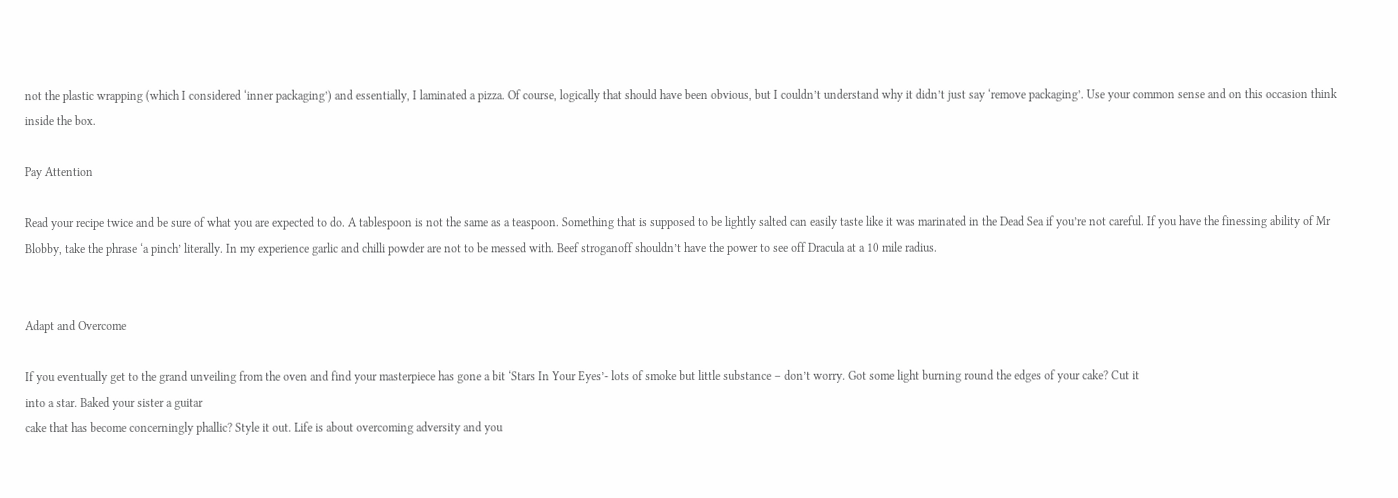not the plastic wrapping (which I considered ‘inner packaging’) and essentially, I laminated a pizza. Of course, logically that should have been obvious, but I couldn’t understand why it didn’t just say ‘remove packaging’. Use your common sense and on this occasion think inside the box.

Pay Attention

Read your recipe twice and be sure of what you are expected to do. A tablespoon is not the same as a teaspoon. Something that is supposed to be lightly salted can easily taste like it was marinated in the Dead Sea if you’re not careful. If you have the finessing ability of Mr Blobby, take the phrase ‘a pinch’ literally. In my experience garlic and chilli powder are not to be messed with. Beef stroganoff shouldn’t have the power to see off Dracula at a 10 mile radius.


Adapt and Overcome

If you eventually get to the grand unveiling from the oven and find your masterpiece has gone a bit ‘Stars In Your Eyes’- lots of smoke but little substance – don’t worry. Got some light burning round the edges of your cake? Cut it
into a star. Baked your sister a guitar
cake that has become concerningly phallic? Style it out. Life is about overcoming adversity and you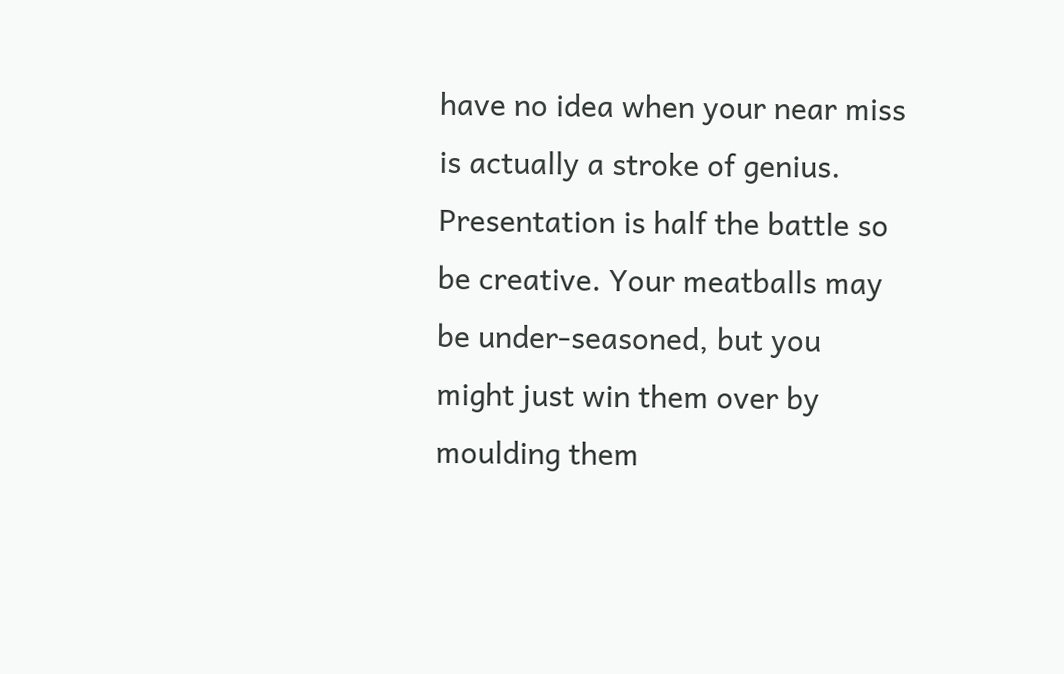have no idea when your near miss is actually a stroke of genius. Presentation is half the battle so be creative. Your meatballs may be under-seasoned, but you might just win them over by moulding them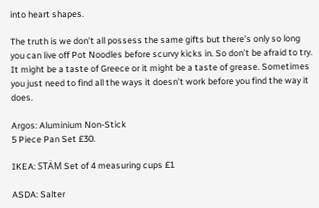into heart shapes.

The truth is we don’t all possess the same gifts but there’s only so long you can live off Pot Noodles before scurvy kicks in. So don’t be afraid to try. It might be a taste of Greece or it might be a taste of grease. Sometimes you just need to find all the ways it doesn’t work before you find the way it does.

Argos: Aluminium Non-Stick
5 Piece Pan Set £30.

IKEA: STÄM Set of 4 measuring cups £1

ASDA: Salter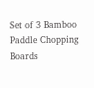Set of 3 Bamboo
Paddle Chopping Boards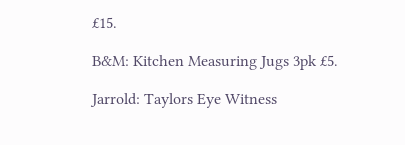£15.

B&M: Kitchen Measuring Jugs 3pk £5.

Jarrold: Taylors Eye Witness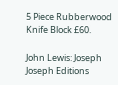5 Piece Rubberwood Knife Block £60.

John Lewis: Joseph Joseph Editions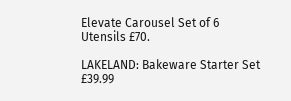Elevate Carousel Set of 6 Utensils £70.

LAKELAND: Bakeware Starter Set £39.99